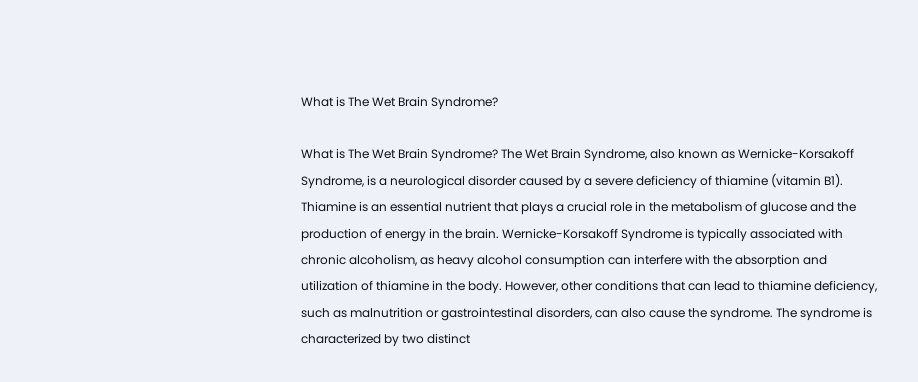What is The Wet Brain Syndrome?

What is The Wet Brain Syndrome? The Wet Brain Syndrome, also known as Wernicke-Korsakoff Syndrome, is a neurological disorder caused by a severe deficiency of thiamine (vitamin B1). Thiamine is an essential nutrient that plays a crucial role in the metabolism of glucose and the production of energy in the brain. Wernicke-Korsakoff Syndrome is typically associated with chronic alcoholism, as heavy alcohol consumption can interfere with the absorption and utilization of thiamine in the body. However, other conditions that can lead to thiamine deficiency, such as malnutrition or gastrointestinal disorders, can also cause the syndrome. The syndrome is characterized by two distinct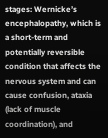stages: Wernicke’s encephalopathy, which is a short-term and potentially reversible condition that affects the nervous system and can cause confusion, ataxia (lack of muscle coordination), and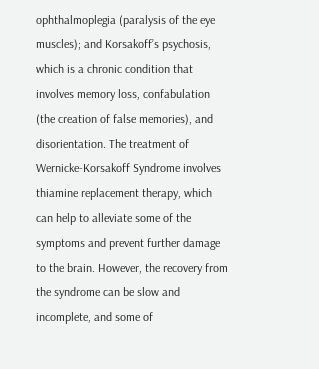ophthalmoplegia (paralysis of the eye muscles); and Korsakoff’s psychosis, which is a chronic condition that involves memory loss, confabulation (the creation of false memories), and disorientation. The treatment of Wernicke-Korsakoff Syndrome involves thiamine replacement therapy, which can help to alleviate some of the symptoms and prevent further damage to the brain. However, the recovery from the syndrome can be slow and incomplete, and some of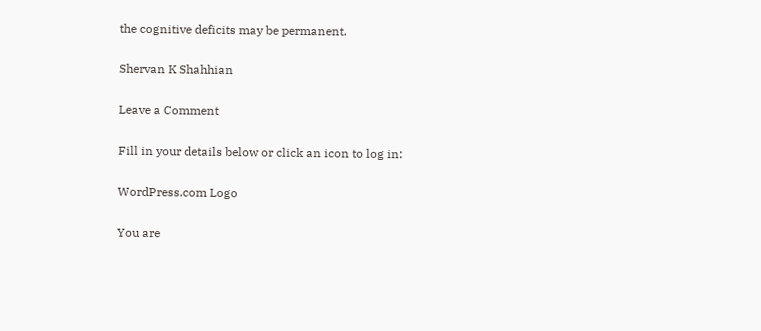the cognitive deficits may be permanent.

Shervan K Shahhian

Leave a Comment

Fill in your details below or click an icon to log in:

WordPress.com Logo

You are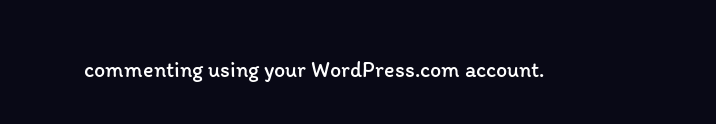commenting using your WordPress.com account.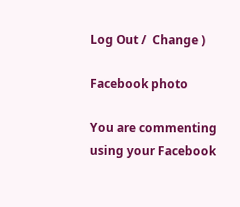Log Out /  Change )

Facebook photo

You are commenting using your Facebook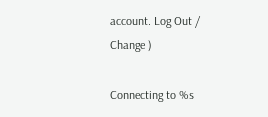account. Log Out /  Change )

Connecting to %s